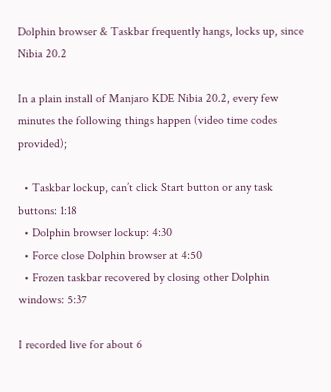Dolphin browser & Taskbar frequently hangs, locks up, since Nibia 20.2

In a plain install of Manjaro KDE Nibia 20.2, every few minutes the following things happen (video time codes provided);

  • Taskbar lockup, can’t click Start button or any task buttons: 1:18
  • Dolphin browser lockup: 4:30
  • Force close Dolphin browser at 4:50
  • Frozen taskbar recovered by closing other Dolphin windows: 5:37

I recorded live for about 6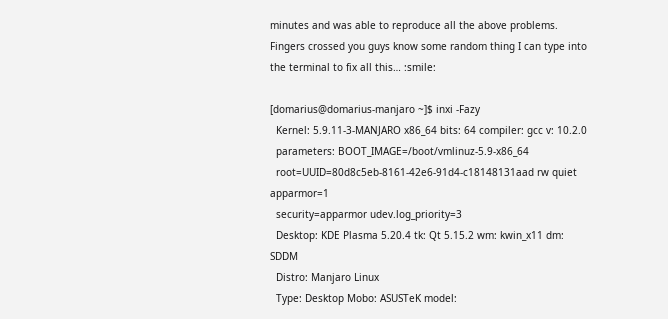minutes and was able to reproduce all the above problems. Fingers crossed you guys know some random thing I can type into the terminal to fix all this… :smile:

[domarius@domarius-manjaro ~]$ inxi -Fazy
  Kernel: 5.9.11-3-MANJARO x86_64 bits: 64 compiler: gcc v: 10.2.0
  parameters: BOOT_IMAGE=/boot/vmlinuz-5.9-x86_64
  root=UUID=80d8c5eb-8161-42e6-91d4-c18148131aad rw quiet apparmor=1
  security=apparmor udev.log_priority=3
  Desktop: KDE Plasma 5.20.4 tk: Qt 5.15.2 wm: kwin_x11 dm: SDDM
  Distro: Manjaro Linux
  Type: Desktop Mobo: ASUSTeK model: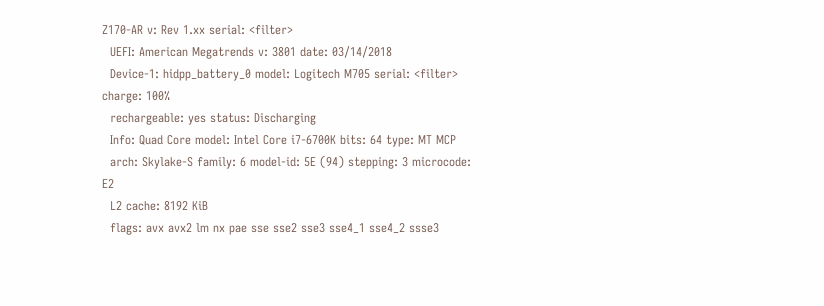Z170-AR v: Rev 1.xx serial: <filter>
  UEFI: American Megatrends v: 3801 date: 03/14/2018
  Device-1: hidpp_battery_0 model: Logitech M705 serial: <filter> charge: 100%
  rechargeable: yes status: Discharging
  Info: Quad Core model: Intel Core i7-6700K bits: 64 type: MT MCP
  arch: Skylake-S family: 6 model-id: 5E (94) stepping: 3 microcode: E2
  L2 cache: 8192 KiB
  flags: avx avx2 lm nx pae sse sse2 sse3 sse4_1 sse4_2 ssse3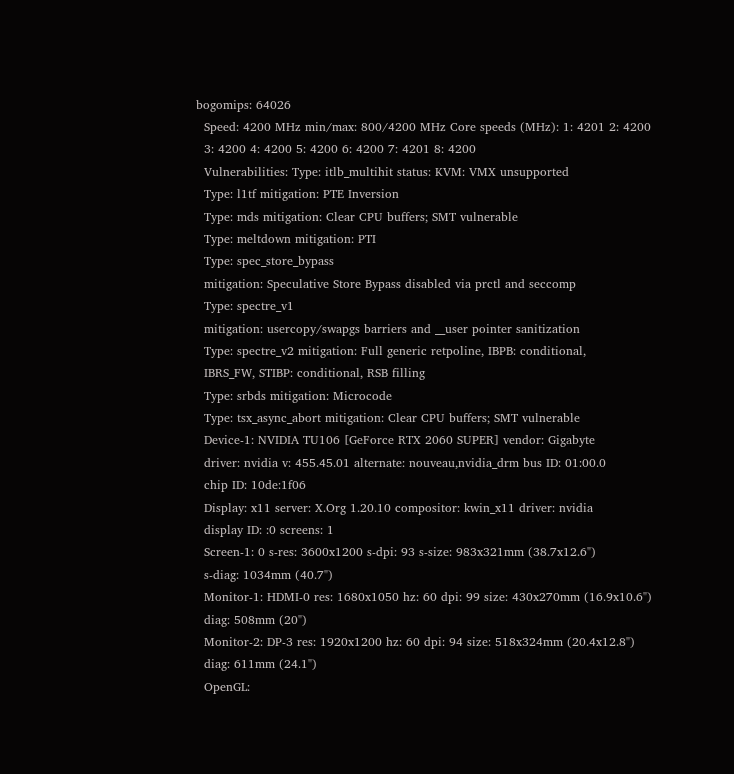bogomips: 64026
  Speed: 4200 MHz min/max: 800/4200 MHz Core speeds (MHz): 1: 4201 2: 4200
  3: 4200 4: 4200 5: 4200 6: 4200 7: 4201 8: 4200
  Vulnerabilities: Type: itlb_multihit status: KVM: VMX unsupported
  Type: l1tf mitigation: PTE Inversion
  Type: mds mitigation: Clear CPU buffers; SMT vulnerable
  Type: meltdown mitigation: PTI
  Type: spec_store_bypass
  mitigation: Speculative Store Bypass disabled via prctl and seccomp
  Type: spectre_v1
  mitigation: usercopy/swapgs barriers and __user pointer sanitization
  Type: spectre_v2 mitigation: Full generic retpoline, IBPB: conditional,
  IBRS_FW, STIBP: conditional, RSB filling
  Type: srbds mitigation: Microcode
  Type: tsx_async_abort mitigation: Clear CPU buffers; SMT vulnerable
  Device-1: NVIDIA TU106 [GeForce RTX 2060 SUPER] vendor: Gigabyte
  driver: nvidia v: 455.45.01 alternate: nouveau,nvidia_drm bus ID: 01:00.0
  chip ID: 10de:1f06
  Display: x11 server: X.Org 1.20.10 compositor: kwin_x11 driver: nvidia
  display ID: :0 screens: 1
  Screen-1: 0 s-res: 3600x1200 s-dpi: 93 s-size: 983x321mm (38.7x12.6")
  s-diag: 1034mm (40.7")
  Monitor-1: HDMI-0 res: 1680x1050 hz: 60 dpi: 99 size: 430x270mm (16.9x10.6")
  diag: 508mm (20")
  Monitor-2: DP-3 res: 1920x1200 hz: 60 dpi: 94 size: 518x324mm (20.4x12.8")
  diag: 611mm (24.1")
  OpenGL: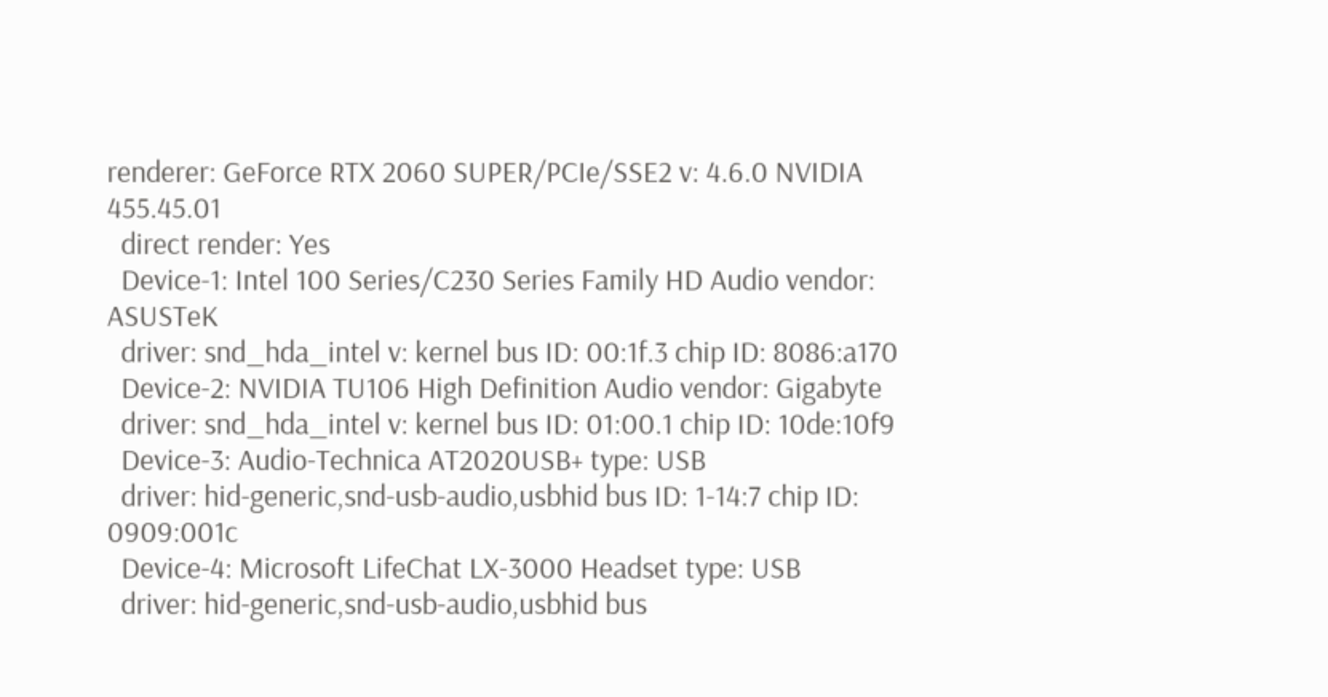renderer: GeForce RTX 2060 SUPER/PCIe/SSE2 v: 4.6.0 NVIDIA 455.45.01
  direct render: Yes
  Device-1: Intel 100 Series/C230 Series Family HD Audio vendor: ASUSTeK
  driver: snd_hda_intel v: kernel bus ID: 00:1f.3 chip ID: 8086:a170
  Device-2: NVIDIA TU106 High Definition Audio vendor: Gigabyte
  driver: snd_hda_intel v: kernel bus ID: 01:00.1 chip ID: 10de:10f9
  Device-3: Audio-Technica AT2020USB+ type: USB
  driver: hid-generic,snd-usb-audio,usbhid bus ID: 1-14:7 chip ID: 0909:001c
  Device-4: Microsoft LifeChat LX-3000 Headset type: USB
  driver: hid-generic,snd-usb-audio,usbhid bus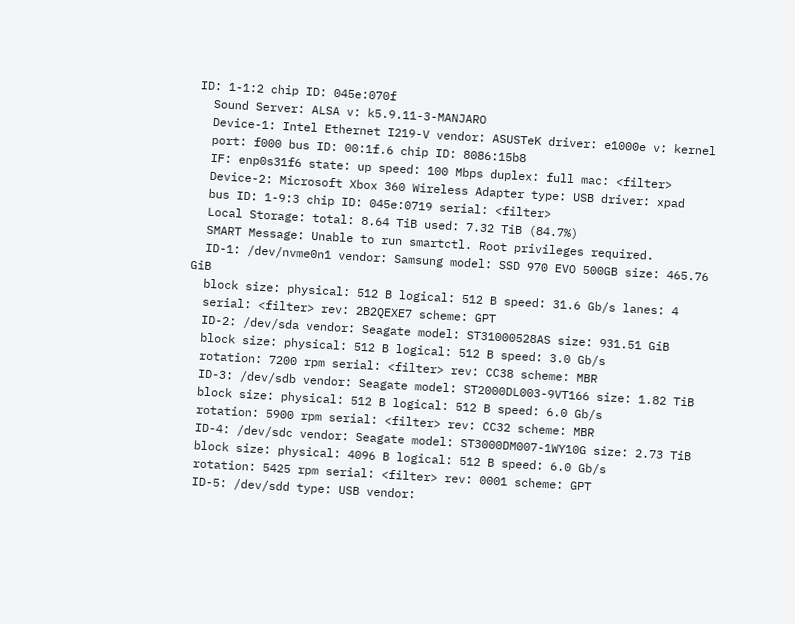ID: 1-1:2 chip ID: 045e:070f
  Sound Server: ALSA v: k5.9.11-3-MANJARO
  Device-1: Intel Ethernet I219-V vendor: ASUSTeK driver: e1000e v: kernel
  port: f000 bus ID: 00:1f.6 chip ID: 8086:15b8
  IF: enp0s31f6 state: up speed: 100 Mbps duplex: full mac: <filter>
  Device-2: Microsoft Xbox 360 Wireless Adapter type: USB driver: xpad
  bus ID: 1-9:3 chip ID: 045e:0719 serial: <filter>
  Local Storage: total: 8.64 TiB used: 7.32 TiB (84.7%)
  SMART Message: Unable to run smartctl. Root privileges required.
  ID-1: /dev/nvme0n1 vendor: Samsung model: SSD 970 EVO 500GB size: 465.76 GiB
  block size: physical: 512 B logical: 512 B speed: 31.6 Gb/s lanes: 4
  serial: <filter> rev: 2B2QEXE7 scheme: GPT
  ID-2: /dev/sda vendor: Seagate model: ST31000528AS size: 931.51 GiB
  block size: physical: 512 B logical: 512 B speed: 3.0 Gb/s
  rotation: 7200 rpm serial: <filter> rev: CC38 scheme: MBR
  ID-3: /dev/sdb vendor: Seagate model: ST2000DL003-9VT166 size: 1.82 TiB
  block size: physical: 512 B logical: 512 B speed: 6.0 Gb/s
  rotation: 5900 rpm serial: <filter> rev: CC32 scheme: MBR
  ID-4: /dev/sdc vendor: Seagate model: ST3000DM007-1WY10G size: 2.73 TiB
  block size: physical: 4096 B logical: 512 B speed: 6.0 Gb/s
  rotation: 5425 rpm serial: <filter> rev: 0001 scheme: GPT
  ID-5: /dev/sdd type: USB vendor: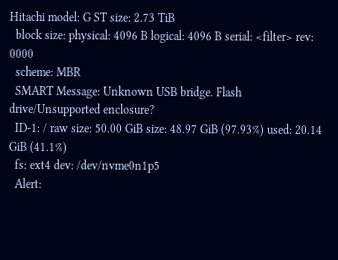Hitachi model: G ST size: 2.73 TiB
  block size: physical: 4096 B logical: 4096 B serial: <filter> rev: 0000
  scheme: MBR
  SMART Message: Unknown USB bridge. Flash drive/Unsupported enclosure?
  ID-1: / raw size: 50.00 GiB size: 48.97 GiB (97.93%) used: 20.14 GiB (41.1%)
  fs: ext4 dev: /dev/nvme0n1p5
  Alert: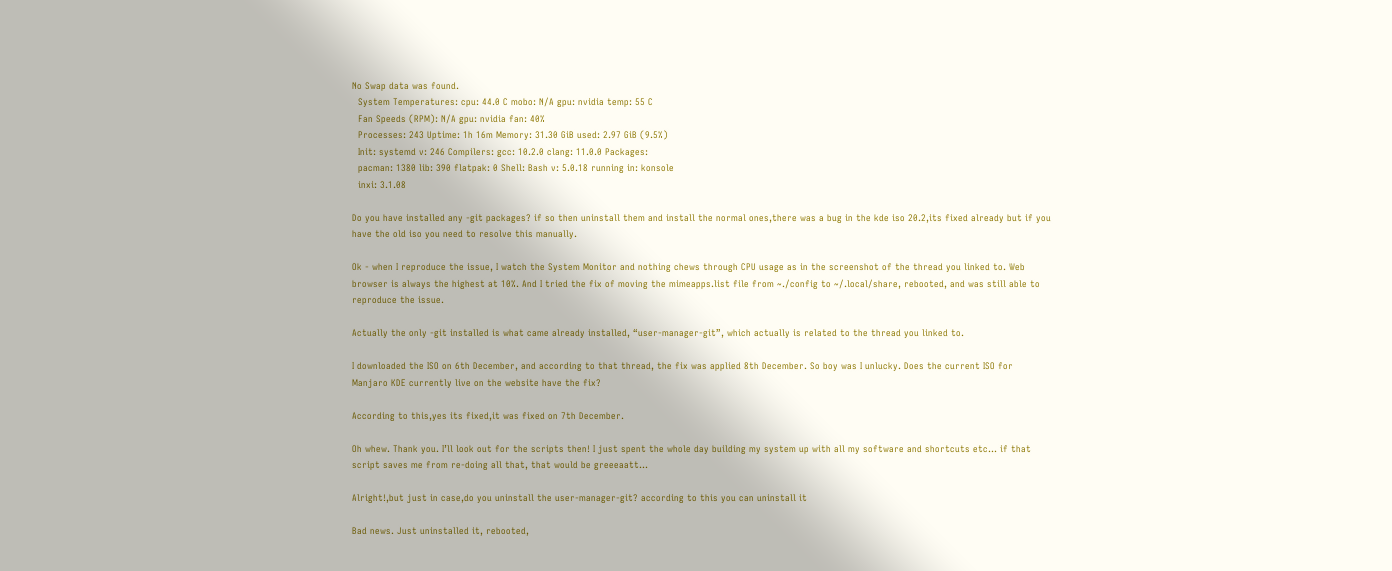No Swap data was found.
  System Temperatures: cpu: 44.0 C mobo: N/A gpu: nvidia temp: 55 C
  Fan Speeds (RPM): N/A gpu: nvidia fan: 40%
  Processes: 243 Uptime: 1h 16m Memory: 31.30 GiB used: 2.97 GiB (9.5%)
  Init: systemd v: 246 Compilers: gcc: 10.2.0 clang: 11.0.0 Packages:
  pacman: 1380 lib: 390 flatpak: 0 Shell: Bash v: 5.0.18 running in: konsole
  inxi: 3.1.08

Do you have installed any -git packages? if so then uninstall them and install the normal ones,there was a bug in the kde iso 20.2,its fixed already but if you have the old iso you need to resolve this manually.

Ok - when I reproduce the issue, I watch the System Monitor and nothing chews through CPU usage as in the screenshot of the thread you linked to. Web browser is always the highest at 10%. And I tried the fix of moving the mimeapps.list file from ~./config to ~/.local/share, rebooted, and was still able to reproduce the issue.

Actually the only -git installed is what came already installed, “user-manager-git”, which actually is related to the thread you linked to.

I downloaded the ISO on 6th December, and according to that thread, the fix was applied 8th December. So boy was I unlucky. Does the current ISO for Manjaro KDE currently live on the website have the fix?

According to this,yes its fixed,it was fixed on 7th December.

Oh whew. Thank you. I’ll look out for the scripts then! I just spent the whole day building my system up with all my software and shortcuts etc… if that script saves me from re-doing all that, that would be greeeaatt…

Alright!,but just in case,do you uninstall the user-manager-git? according to this you can uninstall it

Bad news. Just uninstalled it, rebooted,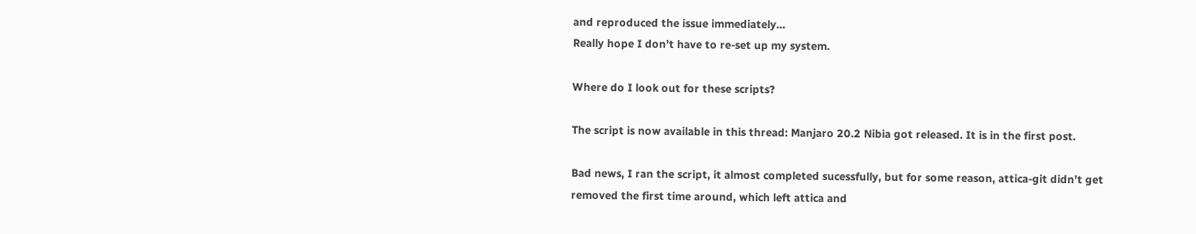and reproduced the issue immediately…
Really hope I don’t have to re-set up my system.

Where do I look out for these scripts?

The script is now available in this thread: Manjaro 20.2 Nibia got released. It is in the first post.

Bad news, I ran the script, it almost completed sucessfully, but for some reason, attica-git didn’t get removed the first time around, which left attica and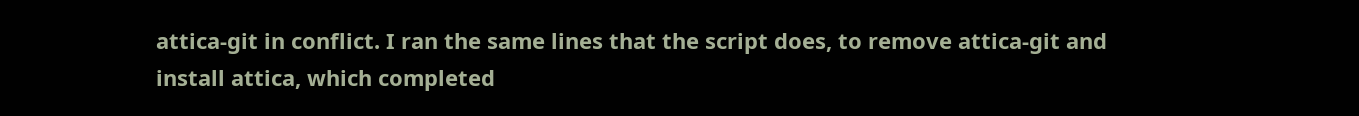attica-git in conflict. I ran the same lines that the script does, to remove attica-git and install attica, which completed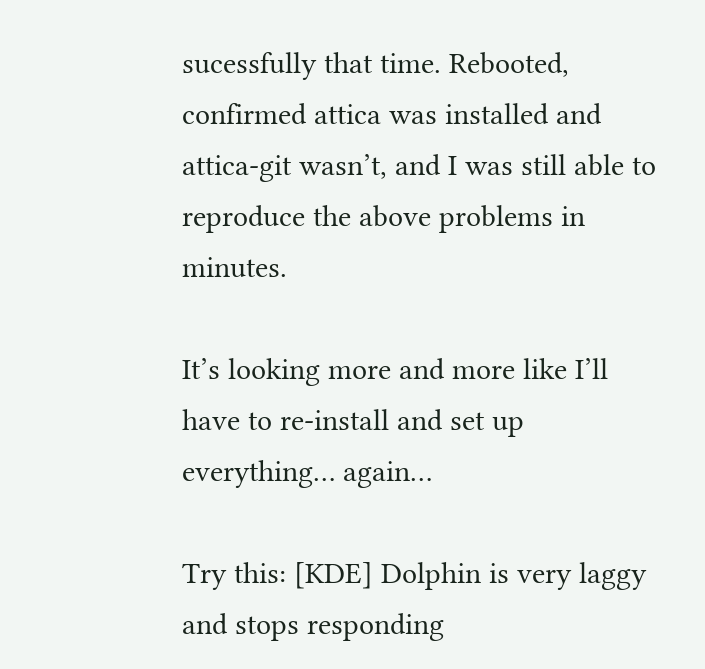sucessfully that time. Rebooted, confirmed attica was installed and attica-git wasn’t, and I was still able to reproduce the above problems in minutes.

It’s looking more and more like I’ll have to re-install and set up everything… again…

Try this: [KDE] Dolphin is very laggy and stops responding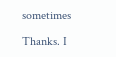sometimes

Thanks. I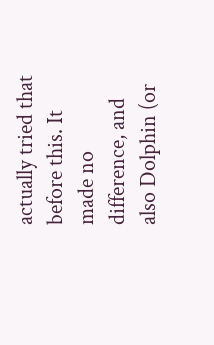actually tried that before this. It made no difference, and also Dolphin (or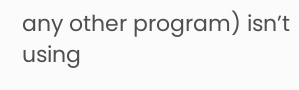any other program) isn’t using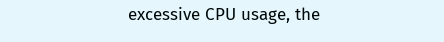excessive CPU usage, the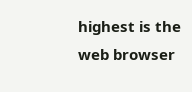highest is the web browser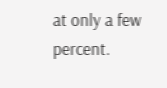at only a few percent.